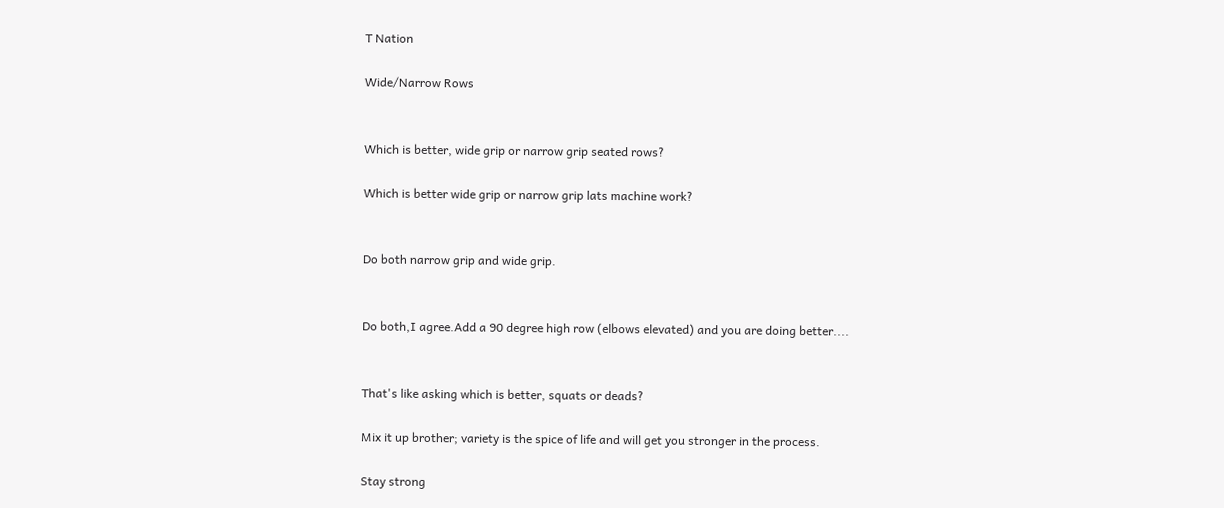T Nation

Wide/Narrow Rows


Which is better, wide grip or narrow grip seated rows?

Which is better wide grip or narrow grip lats machine work?


Do both narrow grip and wide grip.


Do both,I agree.Add a 90 degree high row (elbows elevated) and you are doing better....


That's like asking which is better, squats or deads?

Mix it up brother; variety is the spice of life and will get you stronger in the process.

Stay strong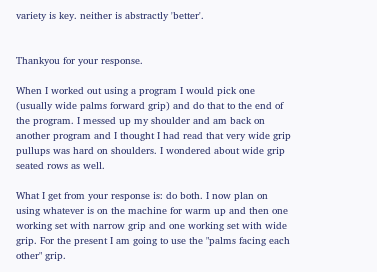variety is key. neither is abstractly 'better'.


Thankyou for your response.

When I worked out using a program I would pick one (usually wide palms forward grip) and do that to the end of the program. I messed up my shoulder and am back on another program and I thought I had read that very wide grip pullups was hard on shoulders. I wondered about wide grip seated rows as well.

What I get from your response is: do both. I now plan on using whatever is on the machine for warm up and then one working set with narrow grip and one working set with wide grip. For the present I am going to use the "palms facing each other" grip.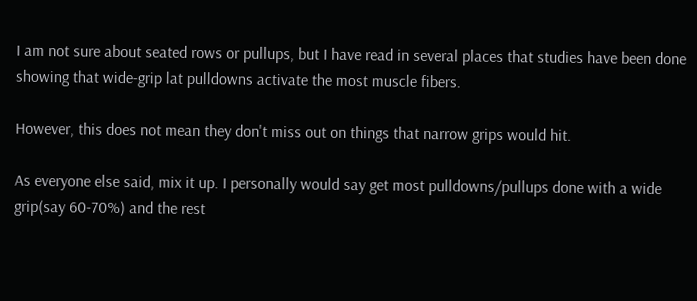I am not sure about seated rows or pullups, but I have read in several places that studies have been done showing that wide-grip lat pulldowns activate the most muscle fibers.

However, this does not mean they don't miss out on things that narrow grips would hit.

As everyone else said, mix it up. I personally would say get most pulldowns/pullups done with a wide grip(say 60-70%) and the rest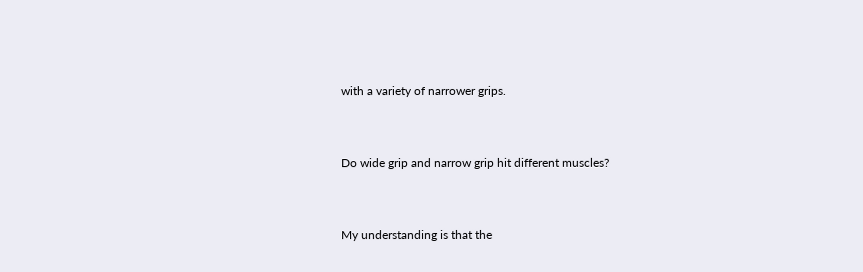with a variety of narrower grips.


Do wide grip and narrow grip hit different muscles?


My understanding is that the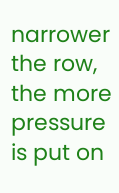narrower the row, the more pressure is put on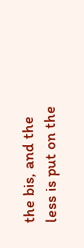the bis, and the less is put on the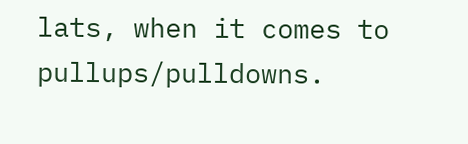lats, when it comes to pullups/pulldowns.